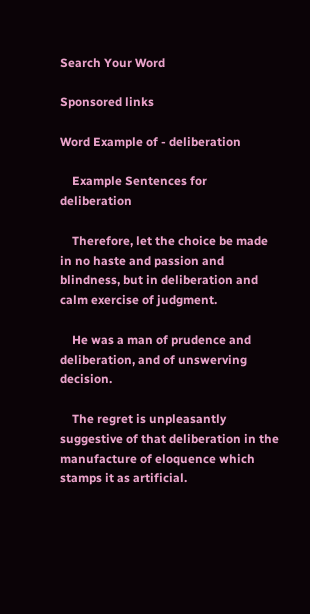Search Your Word

Sponsored links

Word Example of - deliberation

    Example Sentences for deliberation

    Therefore, let the choice be made in no haste and passion and blindness, but in deliberation and calm exercise of judgment.

    He was a man of prudence and deliberation, and of unswerving decision.

    The regret is unpleasantly suggestive of that deliberation in the manufacture of eloquence which stamps it as artificial.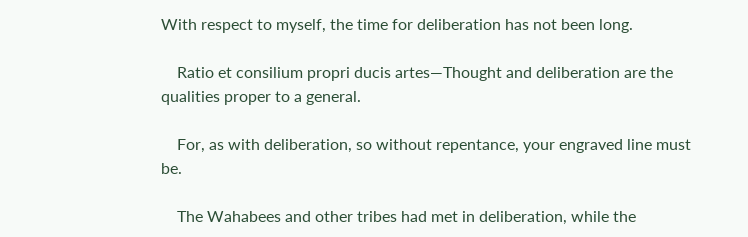With respect to myself, the time for deliberation has not been long.

    Ratio et consilium propri ducis artes—Thought and deliberation are the qualities proper to a general.

    For, as with deliberation, so without repentance, your engraved line must be.

    The Wahabees and other tribes had met in deliberation, while the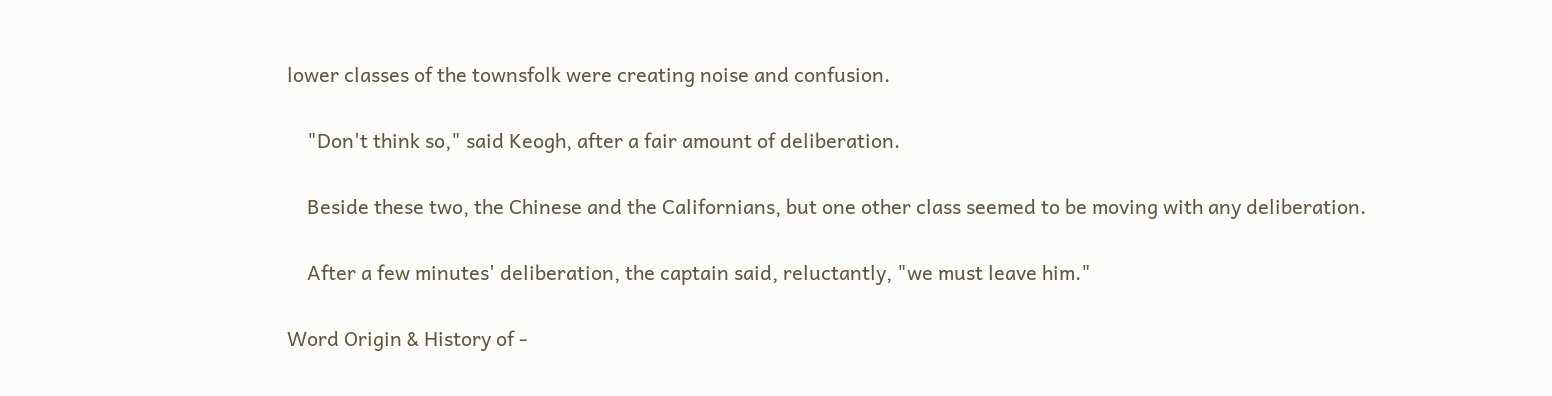lower classes of the townsfolk were creating noise and confusion.

    "Don't think so," said Keogh, after a fair amount of deliberation.

    Beside these two, the Chinese and the Californians, but one other class seemed to be moving with any deliberation.

    After a few minutes' deliberation, the captain said, reluctantly, "we must leave him."

Word Origin & History of -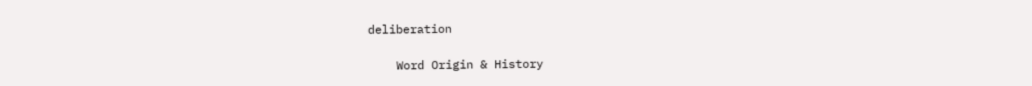deliberation

    Word Origin & History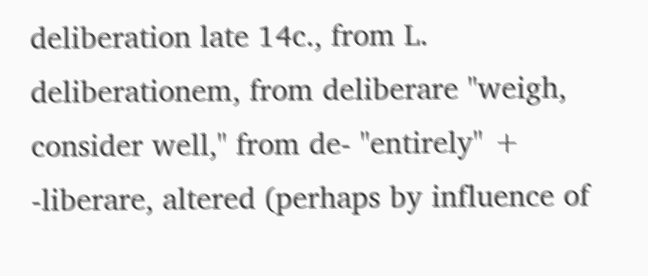deliberation late 14c., from L. deliberationem, from deliberare "weigh, consider well," from de- "entirely" + -liberare, altered (perhaps by influence of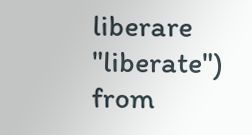liberare "liberate") from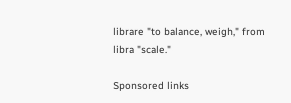librare "to balance, weigh," from libra "scale."

Sponsored links